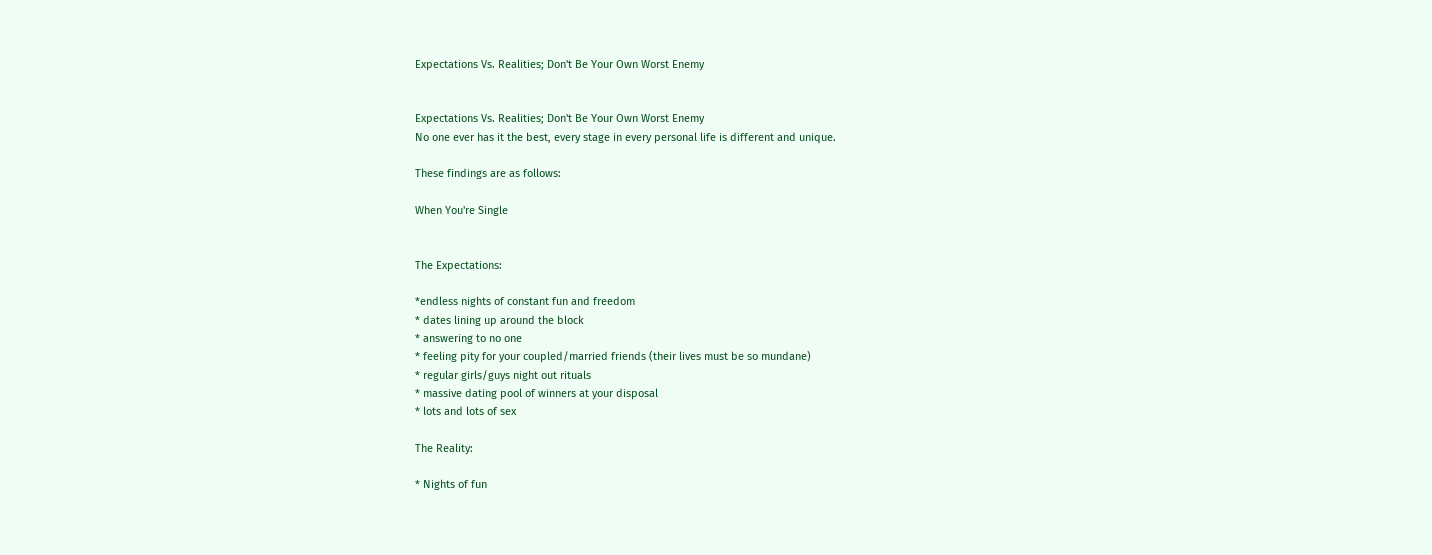Expectations Vs. Realities; Don't Be Your Own Worst Enemy


Expectations Vs. Realities; Don't Be Your Own Worst Enemy
No one ever has it the best, every stage in every personal life is different and unique.

These findings are as follows:

When You're Single


The Expectations:

*endless nights of constant fun and freedom
* dates lining up around the block
* answering to no one
* feeling pity for your coupled/married friends (their lives must be so mundane)
* regular girls/guys night out rituals
* massive dating pool of winners at your disposal
* lots and lots of sex

The Reality:

* Nights of fun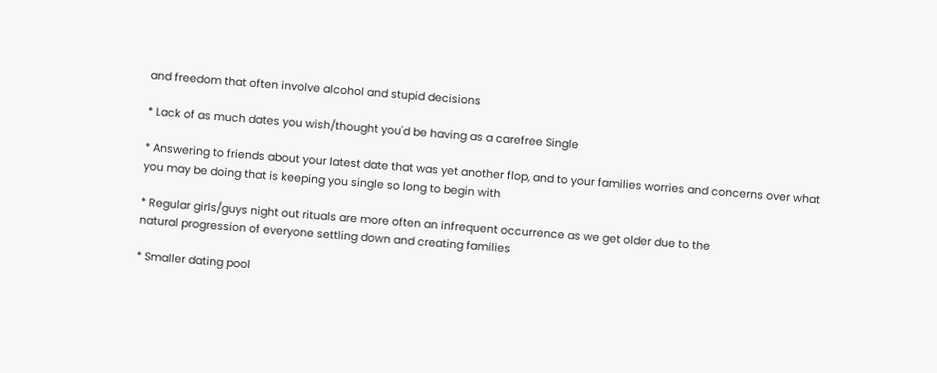and freedom that often involve alcohol and stupid decisions

* Lack of as much dates you wish/thought you'd be having as a carefree Single

* Answering to friends about your latest date that was yet another flop, and to your families worries and concerns over what you may be doing that is keeping you single so long to begin with

* Regular girls/guys night out rituals are more often an infrequent occurrence as we get older due to the
natural progression of everyone settling down and creating families

* Smaller dating pool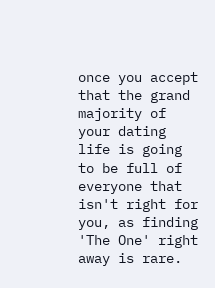once you accept that the grand majority of your dating life is going to be full of everyone that isn't right for you, as finding 'The One' right away is rare.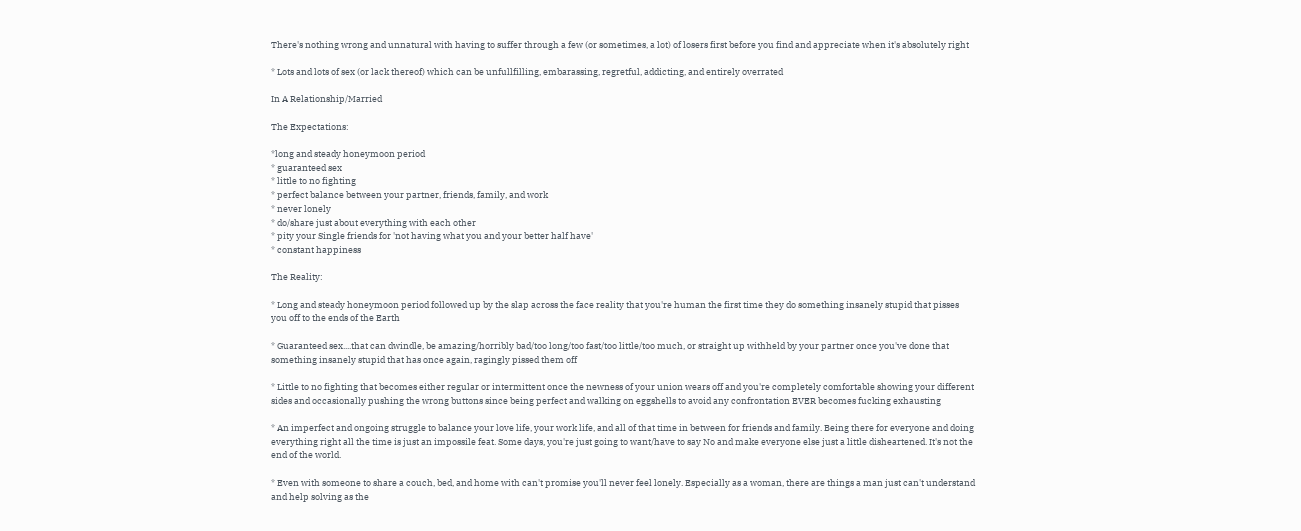There's nothing wrong and unnatural with having to suffer through a few (or sometimes, a lot) of losers first before you find and appreciate when it's absolutely right

* Lots and lots of sex (or lack thereof) which can be unfullfilling, embarassing, regretful, addicting, and entirely overrated

In A Relationship/Married

The Expectations:

*long and steady honeymoon period
* guaranteed sex
* little to no fighting
* perfect balance between your partner, friends, family, and work
* never lonely
* do/share just about everything with each other
* pity your Single friends for 'not having what you and your better half have'
* constant happiness

The Reality:

* Long and steady honeymoon period followed up by the slap across the face reality that you're human the first time they do something insanely stupid that pisses you off to the ends of the Earth

* Guaranteed sex....that can dwindle, be amazing/horribly bad/too long/too fast/too little/too much, or straight up withheld by your partner once you've done that something insanely stupid that has once again, ragingly pissed them off

* Little to no fighting that becomes either regular or intermittent once the newness of your union wears off and you're completely comfortable showing your different sides and occasionally pushing the wrong buttons since being perfect and walking on eggshells to avoid any confrontation EVER becomes fucking exhausting

* An imperfect and ongoing struggle to balance your love life, your work life, and all of that time in between for friends and family. Being there for everyone and doing everything right all the time is just an impossile feat. Some days, you're just going to want/have to say No and make everyone else just a little disheartened. It's not the end of the world.

* Even with someone to share a couch, bed, and home with can't promise you'll never feel lonely. Especially as a woman, there are things a man just can't understand and help solving as the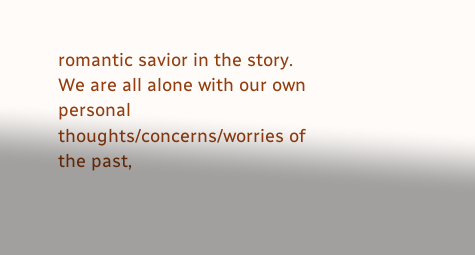romantic savior in the story. We are all alone with our own personal thoughts/concerns/worries of the past,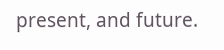present, and future.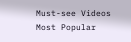Must-see Videos
Most Popular